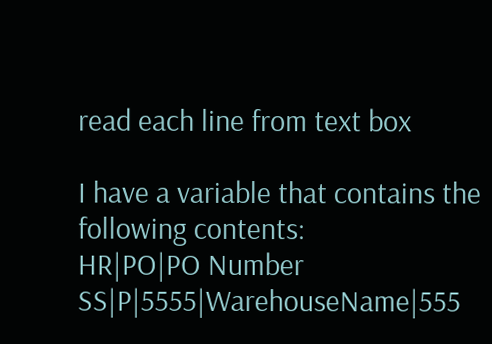read each line from text box

I have a variable that contains the following contents:
HR|PO|PO Number
SS|P|5555|WarehouseName|555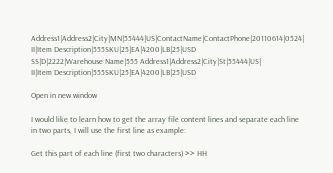Address1|Address2|City|MN|55444|US|ContactName|ContactPhone|20110614|0524|
II|Item Description|555SKU|25|EA|4200|LB|25|USD
SS|D|2222|Warehouse Name|555 Address1|Address2|City|St|55444|US|
II|Item Description|555SKU|25|EA|4200|LB|25|USD

Open in new window

I would like to learn how to get the array file content lines and separate each line in two parts, I will use the first line as example:

Get this part of each line (first two characters) >> HH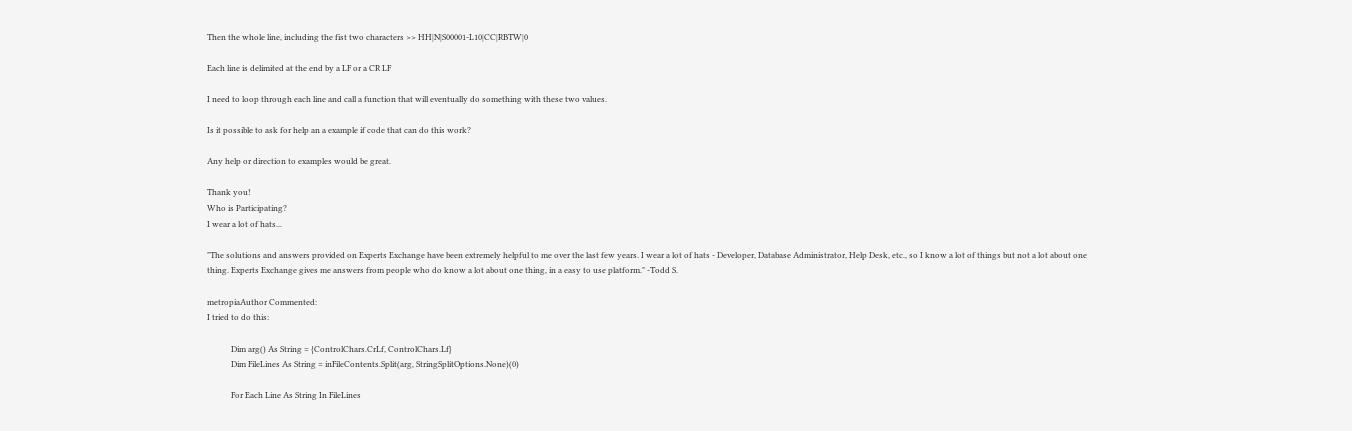Then the whole line, including the fist two characters >> HH|N|S00001-L10|CC|RBTW|0

Each line is delimited at the end by a LF or a CR LF

I need to loop through each line and call a function that will eventually do something with these two values.

Is it possible to ask for help an a example if code that can do this work?

Any help or direction to examples would be great.

Thank you!
Who is Participating?
I wear a lot of hats...

"The solutions and answers provided on Experts Exchange have been extremely helpful to me over the last few years. I wear a lot of hats - Developer, Database Administrator, Help Desk, etc., so I know a lot of things but not a lot about one thing. Experts Exchange gives me answers from people who do know a lot about one thing, in a easy to use platform." -Todd S.

metropiaAuthor Commented:
I tried to do this:

            Dim arg() As String = {ControlChars.CrLf, ControlChars.Lf}
            Dim FileLines As String = inFileContents.Split(arg, StringSplitOptions.None)(0)

            For Each Line As String In FileLines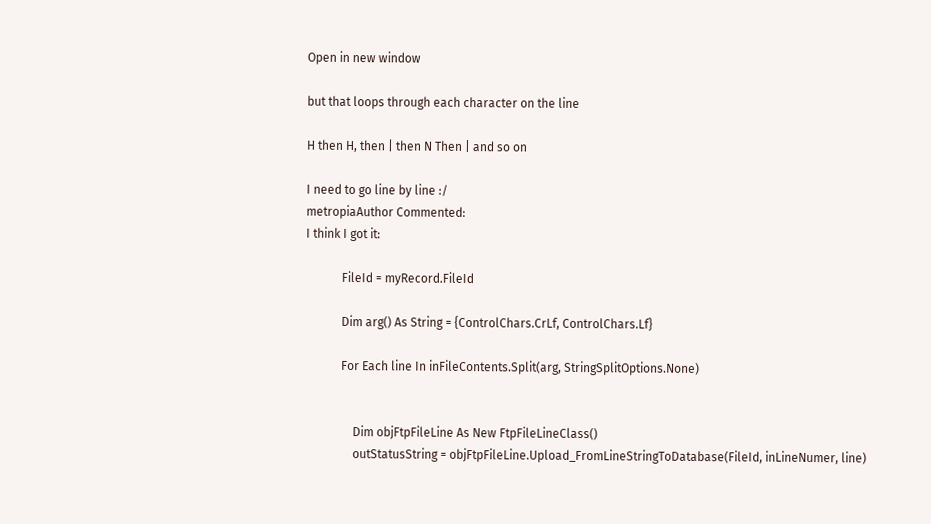Open in new window

but that loops through each character on the line

H then H, then | then N Then | and so on

I need to go line by line :/
metropiaAuthor Commented:
I think I got it:

            FileId = myRecord.FileId

            Dim arg() As String = {ControlChars.CrLf, ControlChars.Lf}

            For Each line In inFileContents.Split(arg, StringSplitOptions.None)


                Dim objFtpFileLine As New FtpFileLineClass()
                outStatusString = objFtpFileLine.Upload_FromLineStringToDatabase(FileId, inLineNumer, line)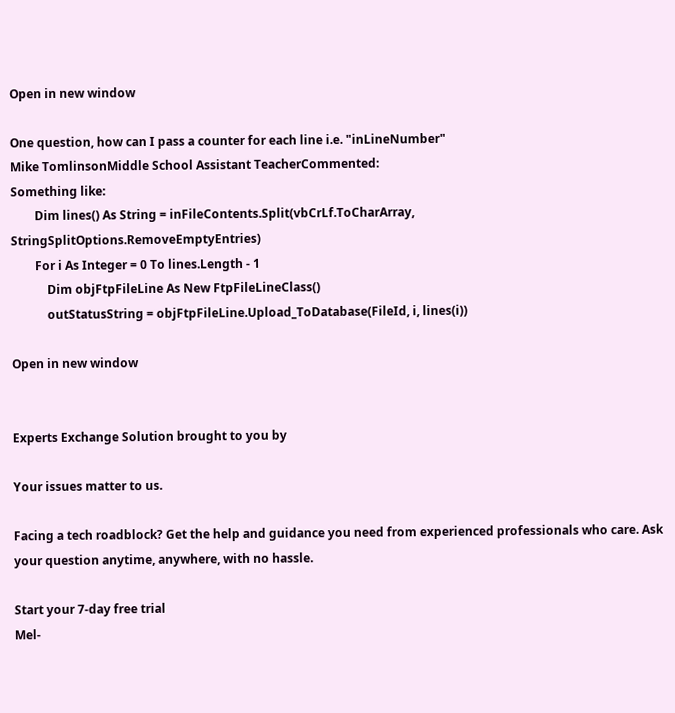Open in new window

One question, how can I pass a counter for each line i.e. "inLineNumber"
Mike TomlinsonMiddle School Assistant TeacherCommented:
Something like:
        Dim lines() As String = inFileContents.Split(vbCrLf.ToCharArray, StringSplitOptions.RemoveEmptyEntries)
        For i As Integer = 0 To lines.Length - 1
            Dim objFtpFileLine As New FtpFileLineClass()
            outStatusString = objFtpFileLine.Upload_ToDatabase(FileId, i, lines(i))

Open in new window


Experts Exchange Solution brought to you by

Your issues matter to us.

Facing a tech roadblock? Get the help and guidance you need from experienced professionals who care. Ask your question anytime, anywhere, with no hassle.

Start your 7-day free trial
Mel-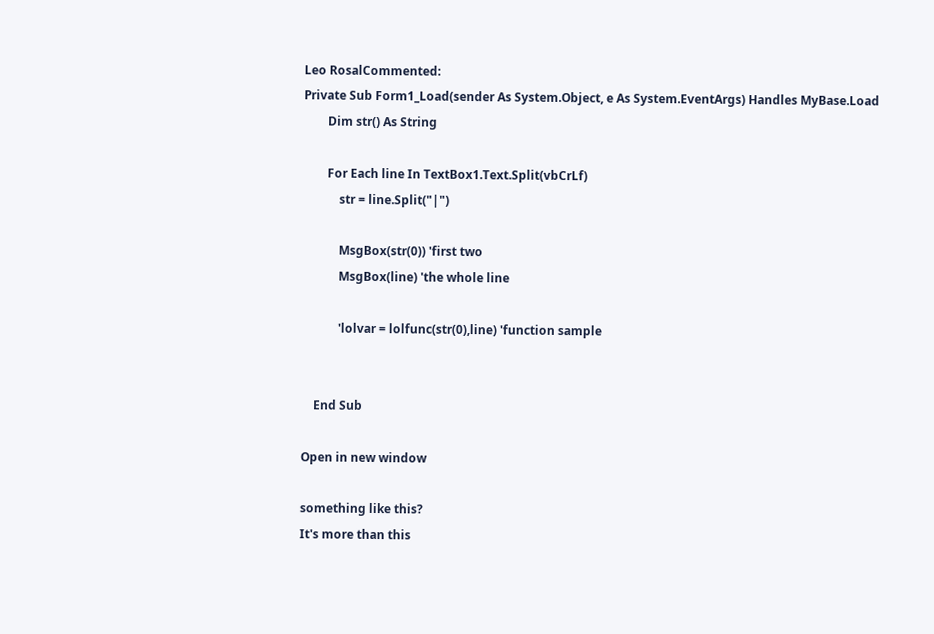Leo RosalCommented:
Private Sub Form1_Load(sender As System.Object, e As System.EventArgs) Handles MyBase.Load
        Dim str() As String

        For Each line In TextBox1.Text.Split(vbCrLf)
            str = line.Split("|")

            MsgBox(str(0)) 'first two
            MsgBox(line) 'the whole line

            'lolvar = lolfunc(str(0),line) 'function sample


    End Sub

Open in new window

something like this?
It's more than this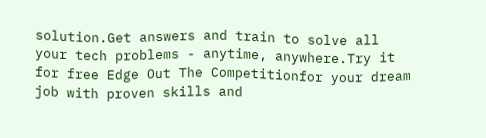solution.Get answers and train to solve all your tech problems - anytime, anywhere.Try it for free Edge Out The Competitionfor your dream job with proven skills and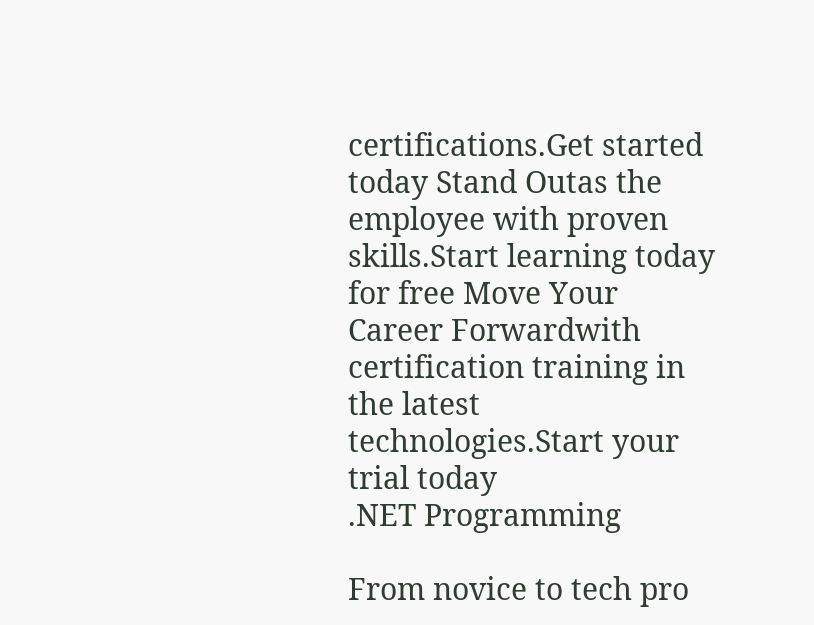certifications.Get started today Stand Outas the employee with proven skills.Start learning today for free Move Your Career Forwardwith certification training in the latest technologies.Start your trial today
.NET Programming

From novice to tech pro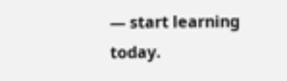— start learning today.